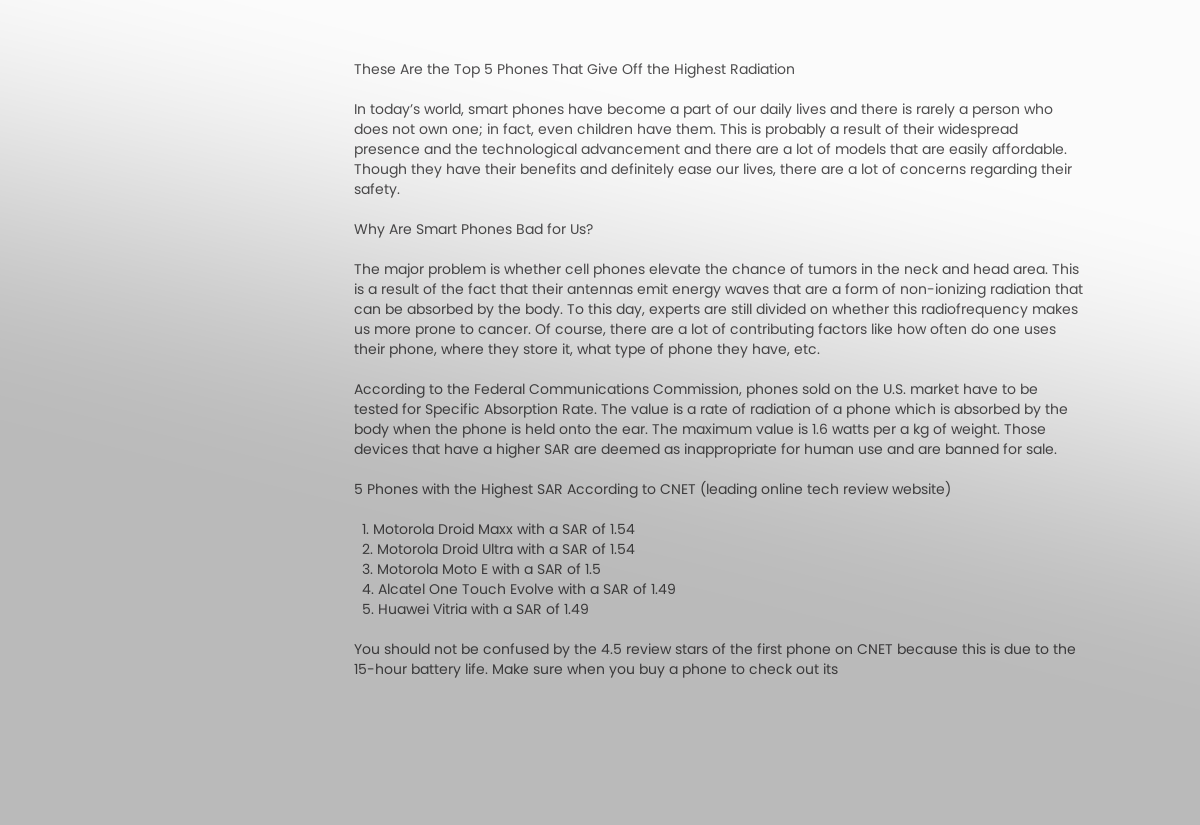These Are the Top 5 Phones That Give Off the Highest Radiation

In today’s world, smart phones have become a part of our daily lives and there is rarely a person who does not own one; in fact, even children have them. This is probably a result of their widespread presence and the technological advancement and there are a lot of models that are easily affordable. Though they have their benefits and definitely ease our lives, there are a lot of concerns regarding their safety.

Why Are Smart Phones Bad for Us?

The major problem is whether cell phones elevate the chance of tumors in the neck and head area. This is a result of the fact that their antennas emit energy waves that are a form of non-ionizing radiation that can be absorbed by the body. To this day, experts are still divided on whether this radiofrequency makes us more prone to cancer. Of course, there are a lot of contributing factors like how often do one uses their phone, where they store it, what type of phone they have, etc.

According to the Federal Communications Commission, phones sold on the U.S. market have to be tested for Specific Absorption Rate. The value is a rate of radiation of a phone which is absorbed by the body when the phone is held onto the ear. The maximum value is 1.6 watts per a kg of weight. Those devices that have a higher SAR are deemed as inappropriate for human use and are banned for sale.

5 Phones with the Highest SAR According to CNET (leading online tech review website)

  1. Motorola Droid Maxx with a SAR of 1.54
  2. Motorola Droid Ultra with a SAR of 1.54
  3. Motorola Moto E with a SAR of 1.5
  4. Alcatel One Touch Evolve with a SAR of 1.49
  5. Huawei Vitria with a SAR of 1.49

You should not be confused by the 4.5 review stars of the first phone on CNET because this is due to the 15-hour battery life. Make sure when you buy a phone to check out its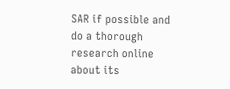SAR if possible and do a thorough research online about its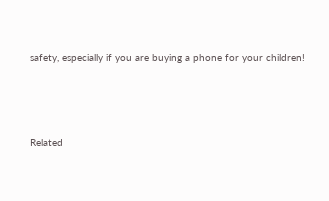safety, especially if you are buying a phone for your children!




Related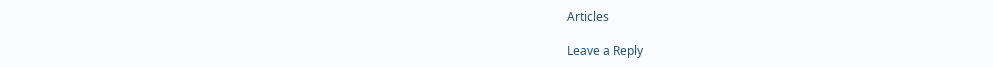Articles

Leave a Reply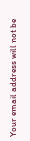Your email address will not be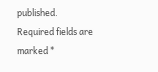published. Required fields are marked *